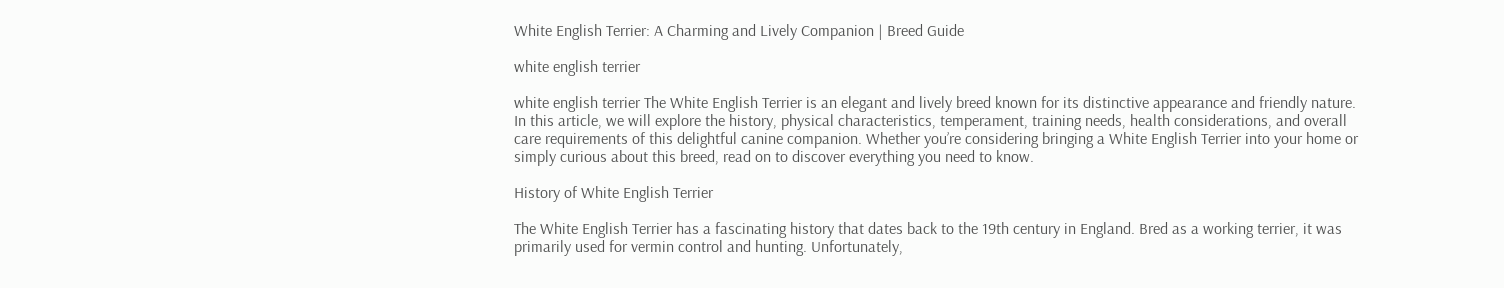White English Terrier: A Charming and Lively Companion | Breed Guide

white english terrier

white english terrier The White English Terrier is an elegant and lively breed known for its distinctive appearance and friendly nature. In this article, we will explore the history, physical characteristics, temperament, training needs, health considerations, and overall care requirements of this delightful canine companion. Whether you’re considering bringing a White English Terrier into your home or simply curious about this breed, read on to discover everything you need to know.

History of White English Terrier

The White English Terrier has a fascinating history that dates back to the 19th century in England. Bred as a working terrier, it was primarily used for vermin control and hunting. Unfortunately,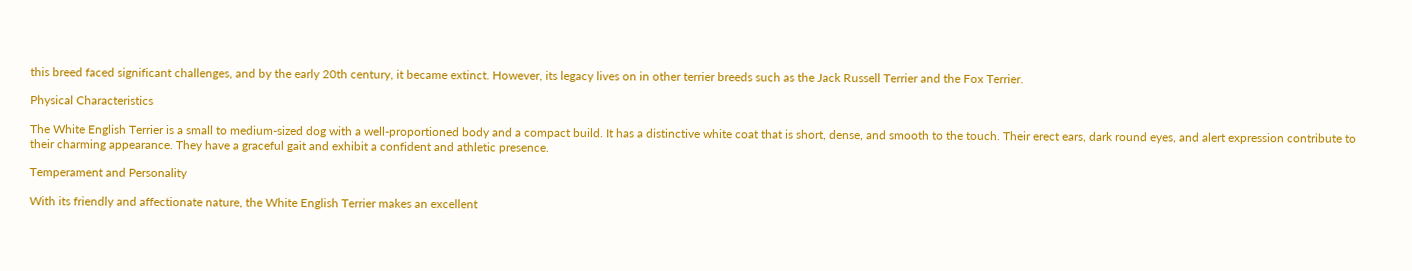this breed faced significant challenges, and by the early 20th century, it became extinct. However, its legacy lives on in other terrier breeds such as the Jack Russell Terrier and the Fox Terrier.

Physical Characteristics

The White English Terrier is a small to medium-sized dog with a well-proportioned body and a compact build. It has a distinctive white coat that is short, dense, and smooth to the touch. Their erect ears, dark round eyes, and alert expression contribute to their charming appearance. They have a graceful gait and exhibit a confident and athletic presence.

Temperament and Personality

With its friendly and affectionate nature, the White English Terrier makes an excellent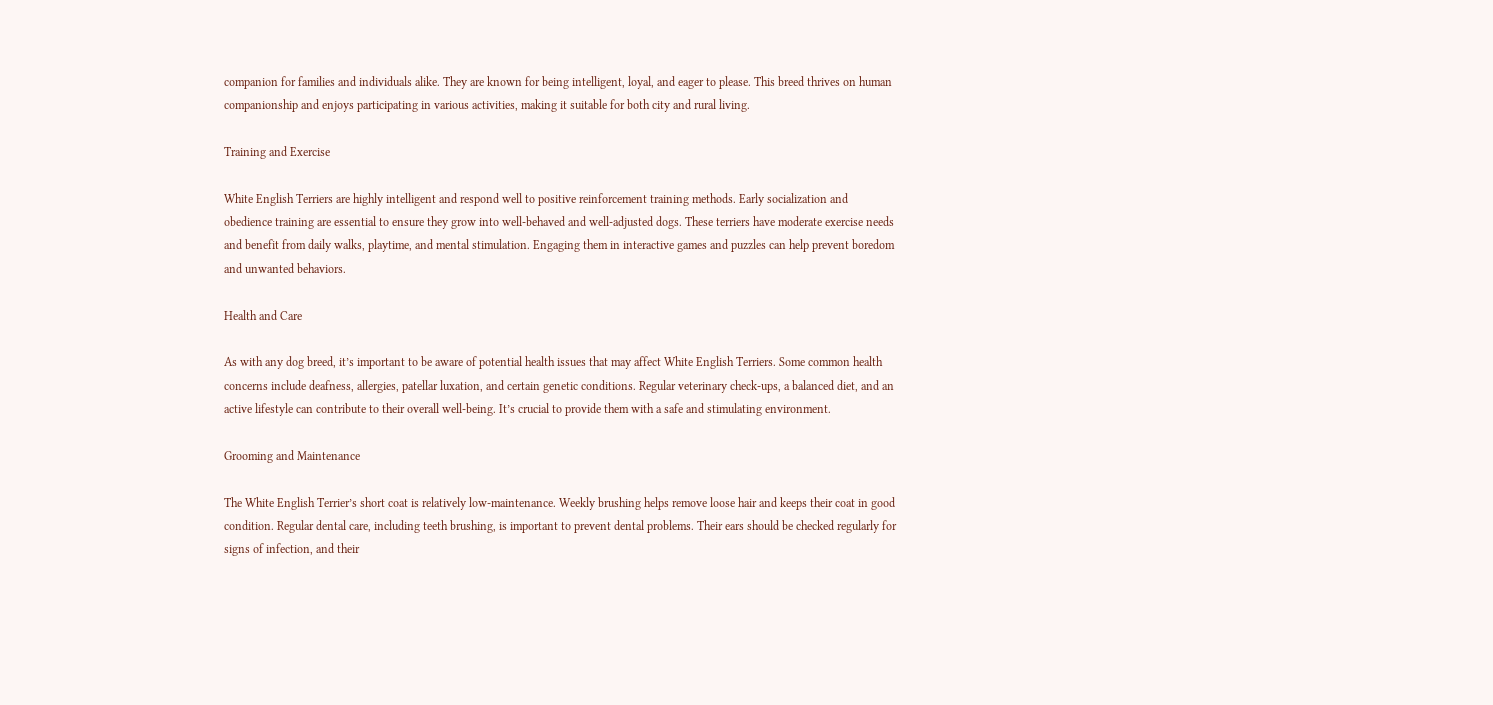companion for families and individuals alike. They are known for being intelligent, loyal, and eager to please. This breed thrives on human companionship and enjoys participating in various activities, making it suitable for both city and rural living.

Training and Exercise

White English Terriers are highly intelligent and respond well to positive reinforcement training methods. Early socialization and obedience training are essential to ensure they grow into well-behaved and well-adjusted dogs. These terriers have moderate exercise needs and benefit from daily walks, playtime, and mental stimulation. Engaging them in interactive games and puzzles can help prevent boredom and unwanted behaviors.

Health and Care

As with any dog breed, it’s important to be aware of potential health issues that may affect White English Terriers. Some common health concerns include deafness, allergies, patellar luxation, and certain genetic conditions. Regular veterinary check-ups, a balanced diet, and an active lifestyle can contribute to their overall well-being. It’s crucial to provide them with a safe and stimulating environment.

Grooming and Maintenance

The White English Terrier’s short coat is relatively low-maintenance. Weekly brushing helps remove loose hair and keeps their coat in good condition. Regular dental care, including teeth brushing, is important to prevent dental problems. Their ears should be checked regularly for signs of infection, and their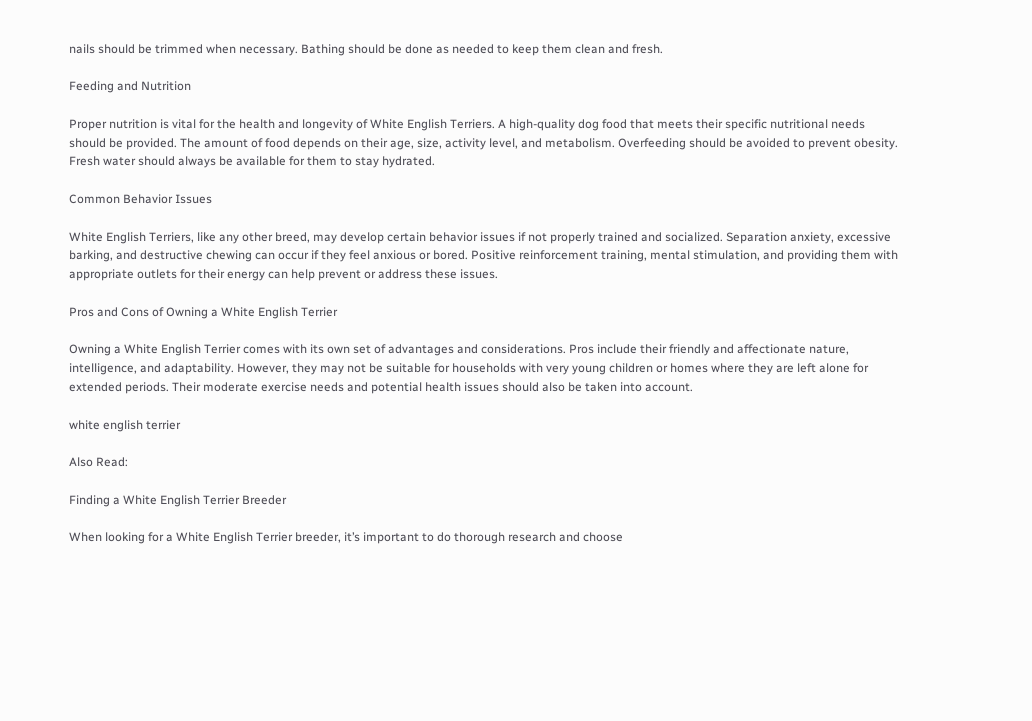nails should be trimmed when necessary. Bathing should be done as needed to keep them clean and fresh.

Feeding and Nutrition

Proper nutrition is vital for the health and longevity of White English Terriers. A high-quality dog food that meets their specific nutritional needs should be provided. The amount of food depends on their age, size, activity level, and metabolism. Overfeeding should be avoided to prevent obesity. Fresh water should always be available for them to stay hydrated.

Common Behavior Issues

White English Terriers, like any other breed, may develop certain behavior issues if not properly trained and socialized. Separation anxiety, excessive barking, and destructive chewing can occur if they feel anxious or bored. Positive reinforcement training, mental stimulation, and providing them with appropriate outlets for their energy can help prevent or address these issues.

Pros and Cons of Owning a White English Terrier

Owning a White English Terrier comes with its own set of advantages and considerations. Pros include their friendly and affectionate nature, intelligence, and adaptability. However, they may not be suitable for households with very young children or homes where they are left alone for extended periods. Their moderate exercise needs and potential health issues should also be taken into account.

white english terrier

Also Read:

Finding a White English Terrier Breeder

When looking for a White English Terrier breeder, it’s important to do thorough research and choose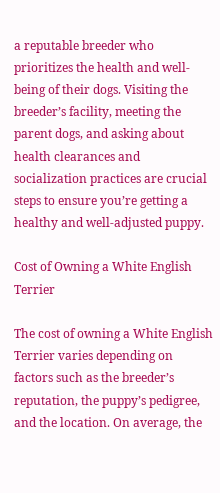a reputable breeder who prioritizes the health and well-being of their dogs. Visiting the breeder’s facility, meeting the parent dogs, and asking about health clearances and socialization practices are crucial steps to ensure you’re getting a healthy and well-adjusted puppy.

Cost of Owning a White English Terrier

The cost of owning a White English Terrier varies depending on factors such as the breeder’s reputation, the puppy’s pedigree, and the location. On average, the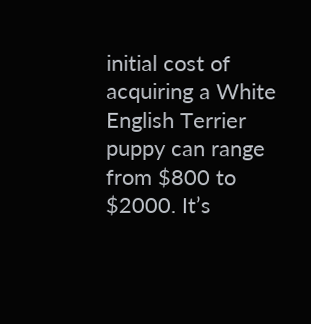initial cost of acquiring a White English Terrier puppy can range from $800 to $2000. It’s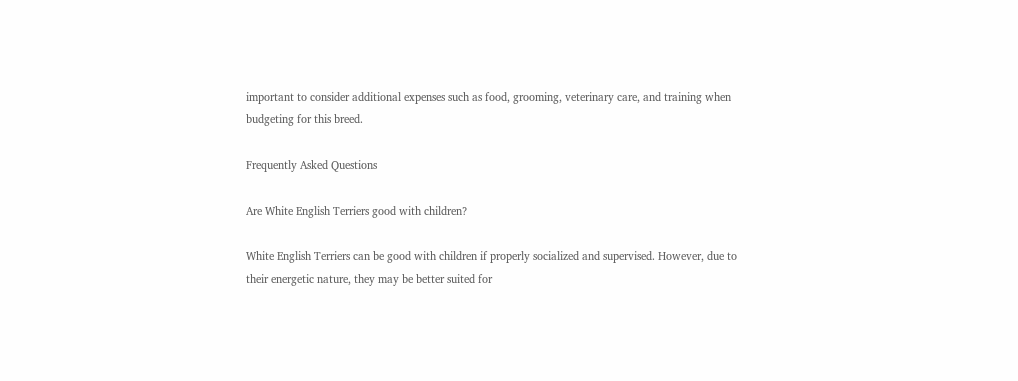important to consider additional expenses such as food, grooming, veterinary care, and training when budgeting for this breed.

Frequently Asked Questions

Are White English Terriers good with children?

White English Terriers can be good with children if properly socialized and supervised. However, due to their energetic nature, they may be better suited for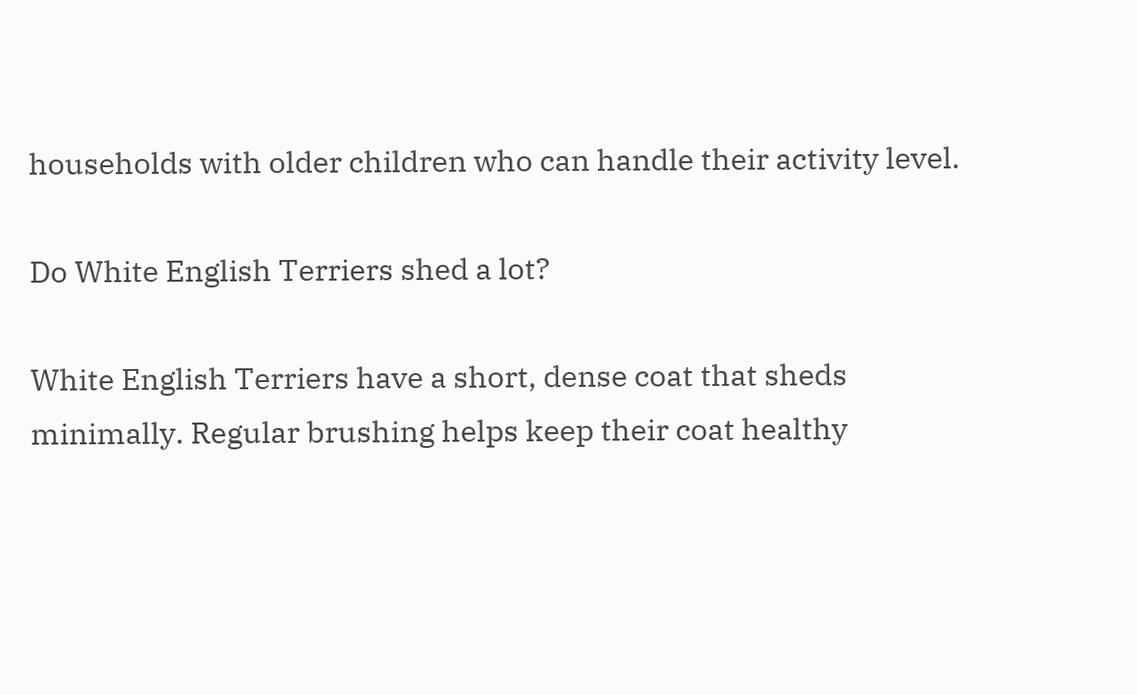households with older children who can handle their activity level.

Do White English Terriers shed a lot?

White English Terriers have a short, dense coat that sheds minimally. Regular brushing helps keep their coat healthy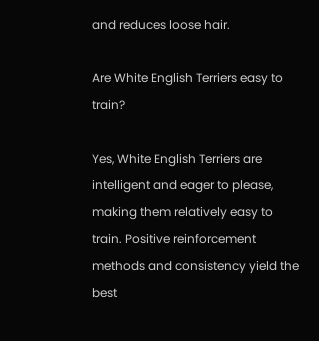and reduces loose hair.

Are White English Terriers easy to train?

Yes, White English Terriers are intelligent and eager to please, making them relatively easy to train. Positive reinforcement methods and consistency yield the best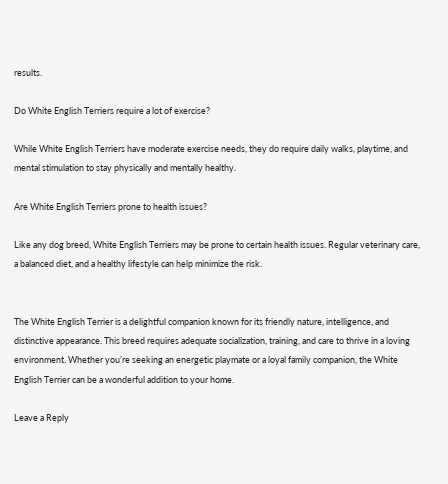results.

Do White English Terriers require a lot of exercise?

While White English Terriers have moderate exercise needs, they do require daily walks, playtime, and mental stimulation to stay physically and mentally healthy.

Are White English Terriers prone to health issues?

Like any dog breed, White English Terriers may be prone to certain health issues. Regular veterinary care, a balanced diet, and a healthy lifestyle can help minimize the risk.


The White English Terrier is a delightful companion known for its friendly nature, intelligence, and distinctive appearance. This breed requires adequate socialization, training, and care to thrive in a loving environment. Whether you’re seeking an energetic playmate or a loyal family companion, the White English Terrier can be a wonderful addition to your home.

Leave a Reply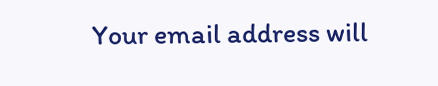Your email address will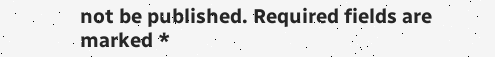not be published. Required fields are marked *